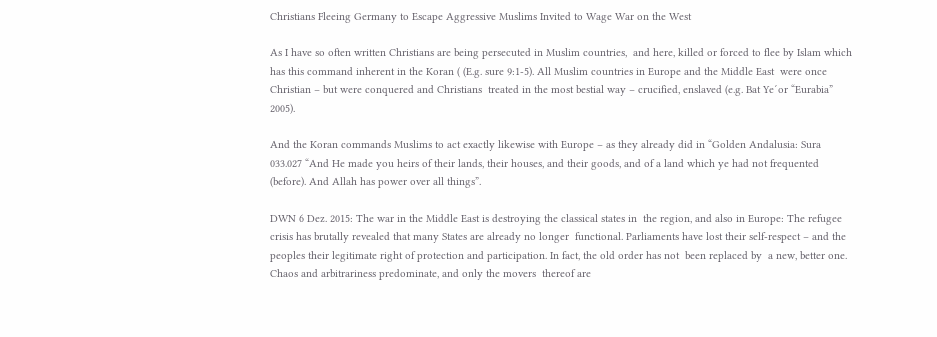Christians Fleeing Germany to Escape Aggressive Muslims Invited to Wage War on the West

As I have so often written Christians are being persecuted in Muslim countries,  and here, killed or forced to flee by Islam which has this command inherent in the Koran ( (E.g. sure 9:1-5). All Muslim countries in Europe and the Middle East  were once Christian – but were conquered and Christians  treated in the most bestial way – crucified, enslaved (e.g. Bat Ye´or “Eurabia” 2005).

And the Koran commands Muslims to act exactly likewise with Europe – as they already did in “Golden Andalusia: Sura 033.027 “And He made you heirs of their lands, their houses, and their goods, and of a land which ye had not frequented (before). And Allah has power over all things”.

DWN 6 Dez. 2015: The war in the Middle East is destroying the classical states in  the region, and also in Europe: The refugee crisis has brutally revealed that many States are already no longer  functional. Parliaments have lost their self-respect – and the peoples their legitimate right of protection and participation. In fact, the old order has not  been replaced by  a new, better one. Chaos and arbitrariness predominate, and only the movers  thereof are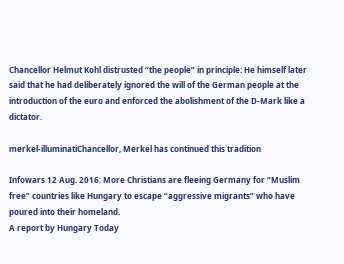Chancellor Helmut Kohl distrusted “the people” in principle: He himself later said that he had deliberately ignored the will of the German people at the introduction of the euro and enforced the abolishment of the D-Mark like a dictator.

merkel-illuminatiChancellor, Merkel has continued this tradition

Infowars 12 Aug. 2016: More Christians are fleeing Germany for “Muslim free” countries like Hungary to escape “aggressive migrants” who have poured into their homeland.
A report by Hungary Today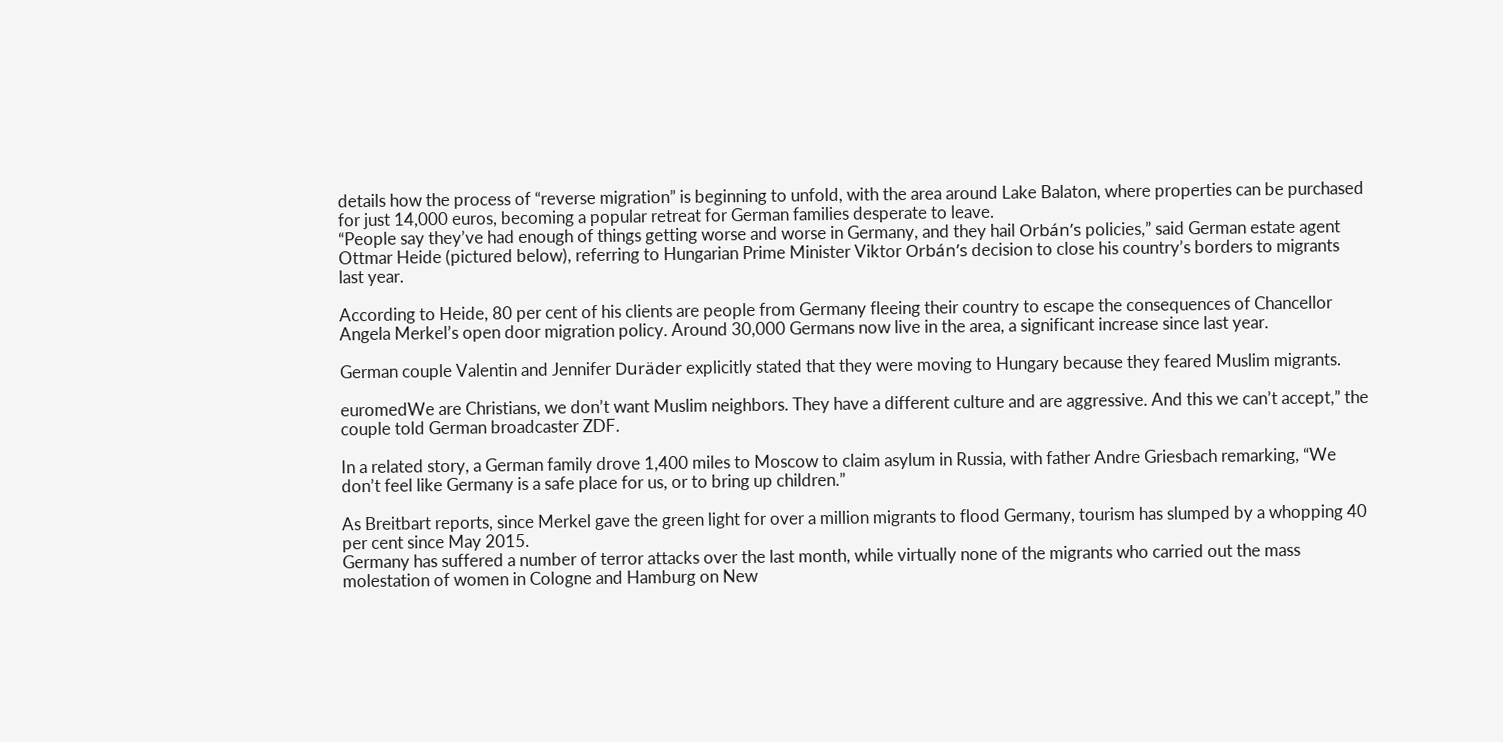details how the process of “reverse migration” is beginning to unfold, with the area around Lake Balaton, where properties can be purchased for just 14,000 euros, becoming a popular retreat for German families desperate to leave.
“People say they’ve had enough of things getting worse and worse in Germany, and they hail Orbán’s policies,” said German estate agent Ottmar Heide (pictured below), referring to Hungarian Prime Minister Viktor Orbán’s decision to close his country’s borders to migrants last year.

According to Heide, 80 per cent of his clients are people from Germany fleeing their country to escape the consequences of Chancellor Angela Merkel’s open door migration policy. Around 30,000 Germans now live in the area, a significant increase since last year.

German couple Valentin and Jennifer Duräder explicitly stated that they were moving to Hungary because they feared Muslim migrants.

euromedWe are Christians, we don’t want Muslim neighbors. They have a different culture and are aggressive. And this we can’t accept,” the couple told German broadcaster ZDF.

In a related story, a German family drove 1,400 miles to Moscow to claim asylum in Russia, with father Andre Griesbach remarking, “We don’t feel like Germany is a safe place for us, or to bring up children.”

As Breitbart reports, since Merkel gave the green light for over a million migrants to flood Germany, tourism has slumped by a whopping 40 per cent since May 2015.
Germany has suffered a number of terror attacks over the last month, while virtually none of the migrants who carried out the mass molestation of women in Cologne and Hamburg on New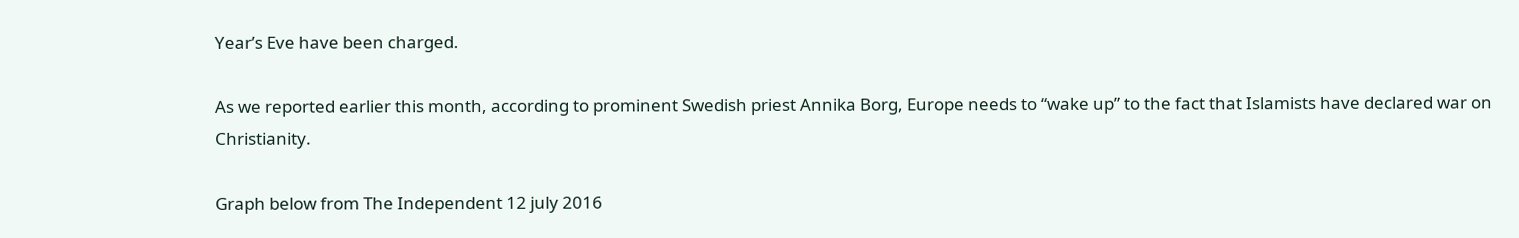Year’s Eve have been charged.

As we reported earlier this month, according to prominent Swedish priest Annika Borg, Europe needs to “wake up” to the fact that Islamists have declared war on Christianity.

Graph below from The Independent 12 july 2016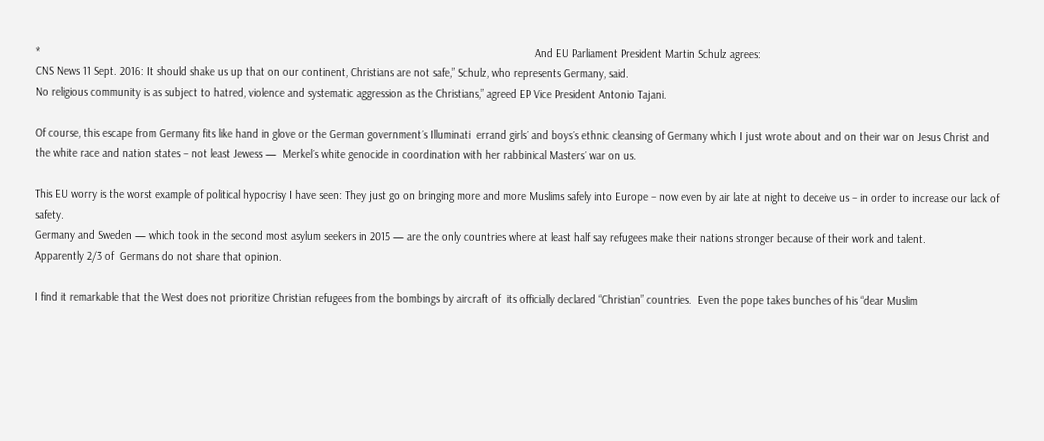*                                                                                                                                                                     And EU Parliament President Martin Schulz agrees:
CNS News 11 Sept. 2016: It should shake us up that on our continent, Christians are not safe,” Schulz, who represents Germany, said.
No religious community is as subject to hatred, violence and systematic aggression as the Christians,” agreed EP Vice President Antonio Tajani.

Of course, this escape from Germany fits like hand in glove or the German government´s Illuminati  errand girls´ and boys´s ethnic cleansing of Germany which I just wrote about and on their war on Jesus Christ and the white race and nation states – not least Jewess —  Merkel´s white genocide in coordination with her rabbinical Masters´ war on us.

This EU worry is the worst example of political hypocrisy I have seen: They just go on bringing more and more Muslims safely into Europe – now even by air late at night to deceive us – in order to increase our lack of safety.
Germany and Sweden — which took in the second most asylum seekers in 2015 — are the only countries where at least half say refugees make their nations stronger because of their work and talent.
Apparently 2/3 of  Germans do not share that opinion.

I find it remarkable that the West does not prioritize Christian refugees from the bombings by aircraft of  its officially declared “Christian” countries.  Even the pope takes bunches of his “dear Muslim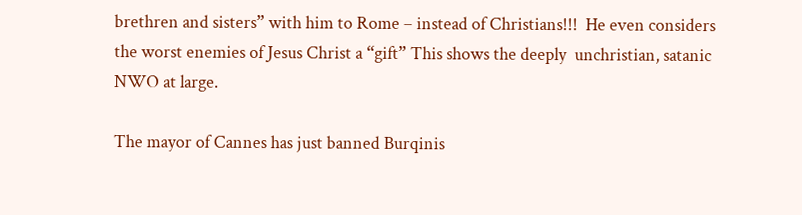brethren and sisters” with him to Rome – instead of Christians!!!  He even considers the worst enemies of Jesus Christ a “gift” This shows the deeply  unchristian, satanic NWO at large.

The mayor of Cannes has just banned Burqinis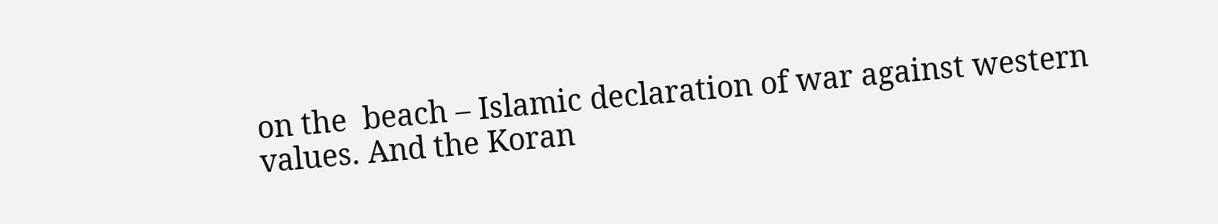on the  beach – Islamic declaration of war against western values. And the Koran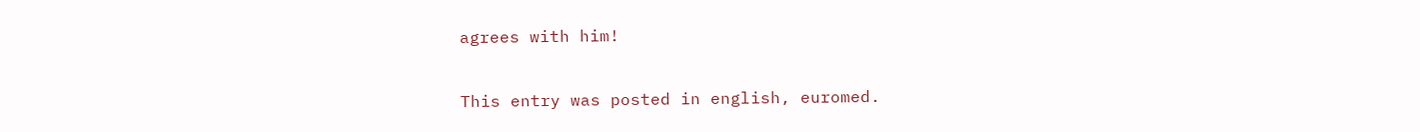agrees with him!

This entry was posted in english, euromed.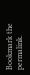Bookmark the permalink.